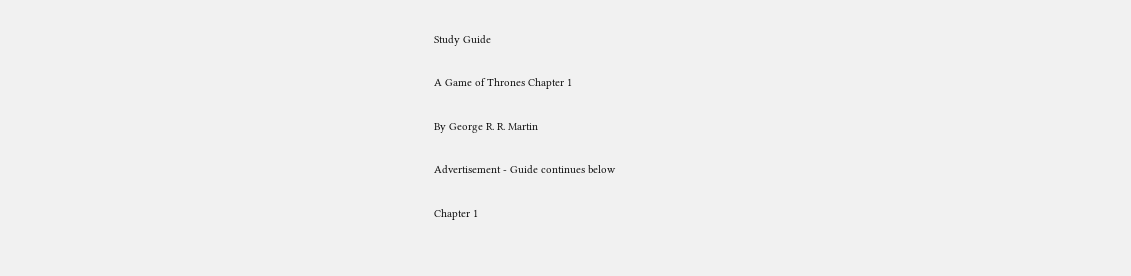Study Guide

A Game of Thrones Chapter 1

By George R. R. Martin

Advertisement - Guide continues below

Chapter 1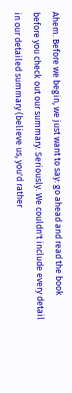Ahem. Before we begin, we just want to say: go ahead and read the book before you check out our summary. Seriously. We couldn't include every detail in our detailed summary (believe us, you'd rather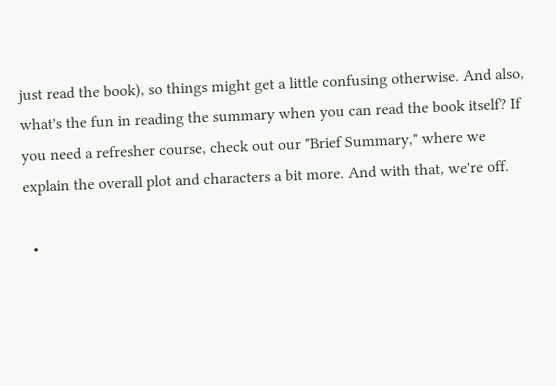just read the book), so things might get a little confusing otherwise. And also, what's the fun in reading the summary when you can read the book itself? If you need a refresher course, check out our "Brief Summary," where we explain the overall plot and characters a bit more. And with that, we're off.

  •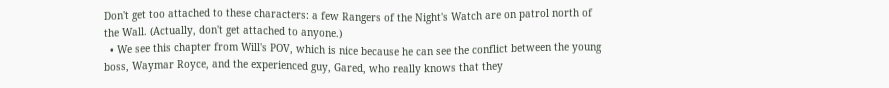Don't get too attached to these characters: a few Rangers of the Night's Watch are on patrol north of the Wall. (Actually, don't get attached to anyone.)
  • We see this chapter from Will's POV, which is nice because he can see the conflict between the young boss, Waymar Royce, and the experienced guy, Gared, who really knows that they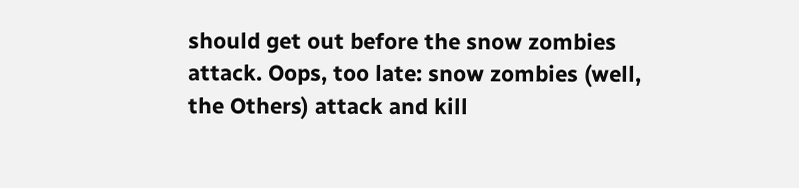should get out before the snow zombies attack. Oops, too late: snow zombies (well, the Others) attack and kill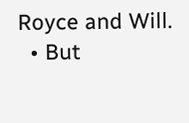Royce and Will.
  • But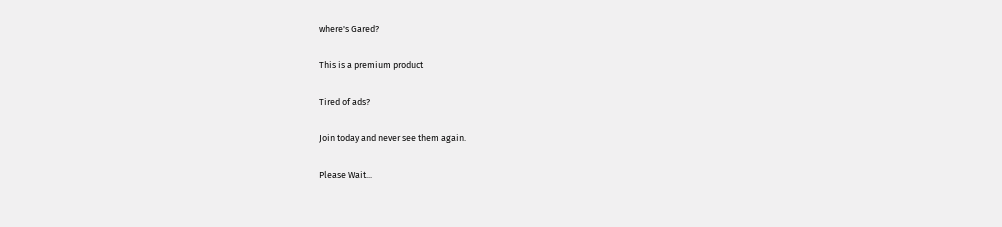where's Gared?

This is a premium product

Tired of ads?

Join today and never see them again.

Please Wait...